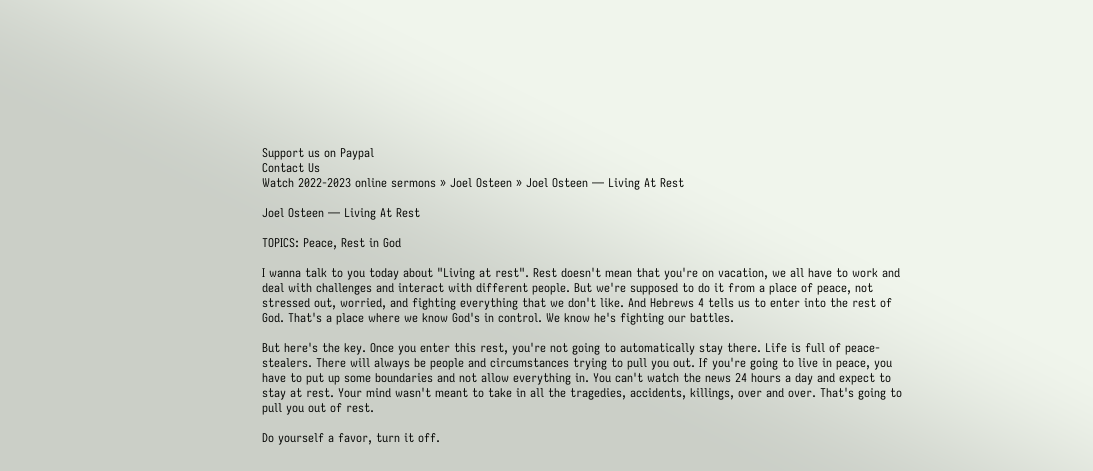Support us on Paypal
Contact Us
Watch 2022-2023 online sermons » Joel Osteen » Joel Osteen — Living At Rest

Joel Osteen — Living At Rest

TOPICS: Peace, Rest in God

I wanna talk to you today about "Living at rest". Rest doesn't mean that you're on vacation, we all have to work and deal with challenges and interact with different people. But we're supposed to do it from a place of peace, not stressed out, worried, and fighting everything that we don't like. And Hebrews 4 tells us to enter into the rest of God. That's a place where we know God's in control. We know he's fighting our battles.

But here's the key. Once you enter this rest, you're not going to automatically stay there. Life is full of peace-stealers. There will always be people and circumstances trying to pull you out. If you're going to live in peace, you have to put up some boundaries and not allow everything in. You can't watch the news 24 hours a day and expect to stay at rest. Your mind wasn't meant to take in all the tragedies, accidents, killings, over and over. That's going to pull you out of rest.

Do yourself a favor, turn it off.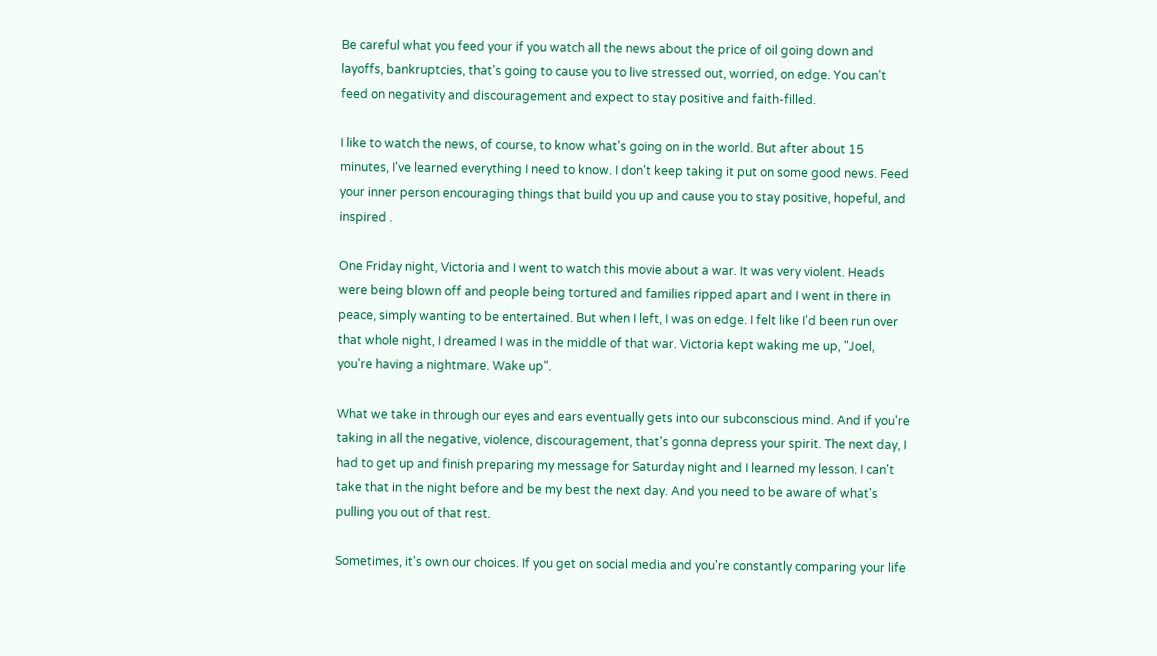Be careful what you feed your if you watch all the news about the price of oil going down and layoffs, bankruptcies, that's going to cause you to live stressed out, worried, on edge. You can't feed on negativity and discouragement and expect to stay positive and faith-filled.

I like to watch the news, of course, to know what's going on in the world. But after about 15 minutes, I've learned everything I need to know. I don't keep taking it put on some good news. Feed your inner person encouraging things that build you up and cause you to stay positive, hopeful, and inspired .

One Friday night, Victoria and I went to watch this movie about a war. It was very violent. Heads were being blown off and people being tortured and families ripped apart and I went in there in peace, simply wanting to be entertained. But when I left, I was on edge. I felt like I'd been run over that whole night, I dreamed I was in the middle of that war. Victoria kept waking me up, "Joel, you're having a nightmare. Wake up".

What we take in through our eyes and ears eventually gets into our subconscious mind. And if you're taking in all the negative, violence, discouragement, that's gonna depress your spirit. The next day, I had to get up and finish preparing my message for Saturday night and I learned my lesson. I can't take that in the night before and be my best the next day. And you need to be aware of what's pulling you out of that rest.

Sometimes, it's own our choices. If you get on social media and you're constantly comparing your life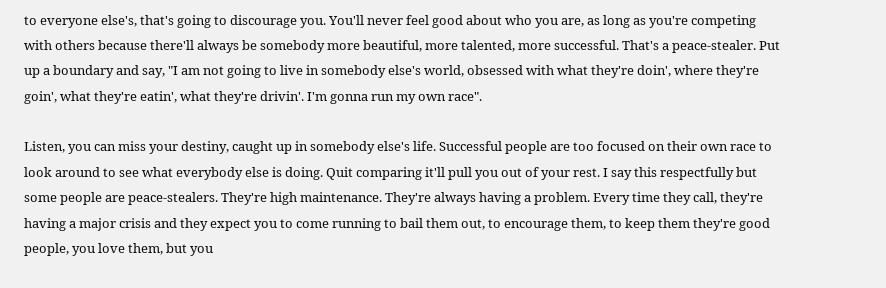to everyone else's, that's going to discourage you. You'll never feel good about who you are, as long as you're competing with others because there'll always be somebody more beautiful, more talented, more successful. That's a peace-stealer. Put up a boundary and say, "I am not going to live in somebody else's world, obsessed with what they're doin', where they're goin', what they're eatin', what they're drivin'. I'm gonna run my own race".

Listen, you can miss your destiny, caught up in somebody else's life. Successful people are too focused on their own race to look around to see what everybody else is doing. Quit comparing it'll pull you out of your rest. I say this respectfully but some people are peace-stealers. They're high maintenance. They're always having a problem. Every time they call, they're having a major crisis and they expect you to come running to bail them out, to encourage them, to keep them they're good people, you love them, but you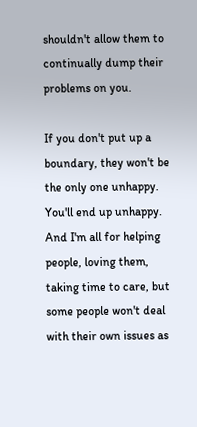shouldn't allow them to continually dump their problems on you.

If you don't put up a boundary, they won't be the only one unhappy. You'll end up unhappy. And I'm all for helping people, loving them, taking time to care, but some people won't deal with their own issues as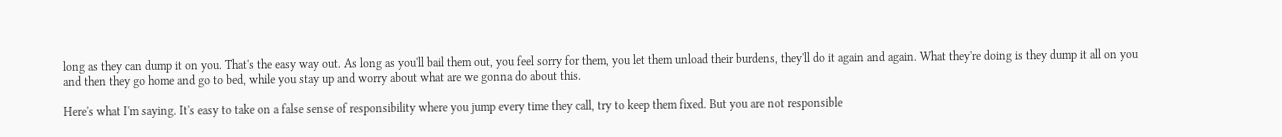long as they can dump it on you. That's the easy way out. As long as you'll bail them out, you feel sorry for them, you let them unload their burdens, they'll do it again and again. What they're doing is they dump it all on you and then they go home and go to bed, while you stay up and worry about what are we gonna do about this.

Here's what I'm saying. It's easy to take on a false sense of responsibility where you jump every time they call, try to keep them fixed. But you are not responsible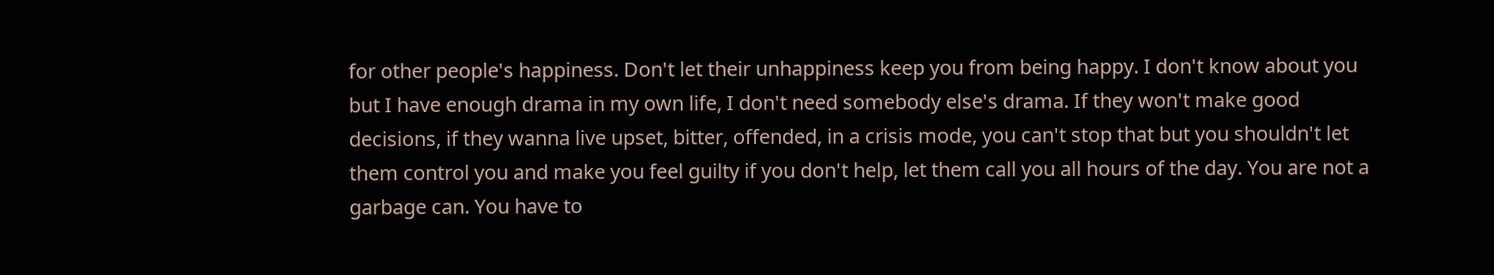for other people's happiness. Don't let their unhappiness keep you from being happy. I don't know about you but I have enough drama in my own life, I don't need somebody else's drama. If they won't make good decisions, if they wanna live upset, bitter, offended, in a crisis mode, you can't stop that but you shouldn't let them control you and make you feel guilty if you don't help, let them call you all hours of the day. You are not a garbage can. You have to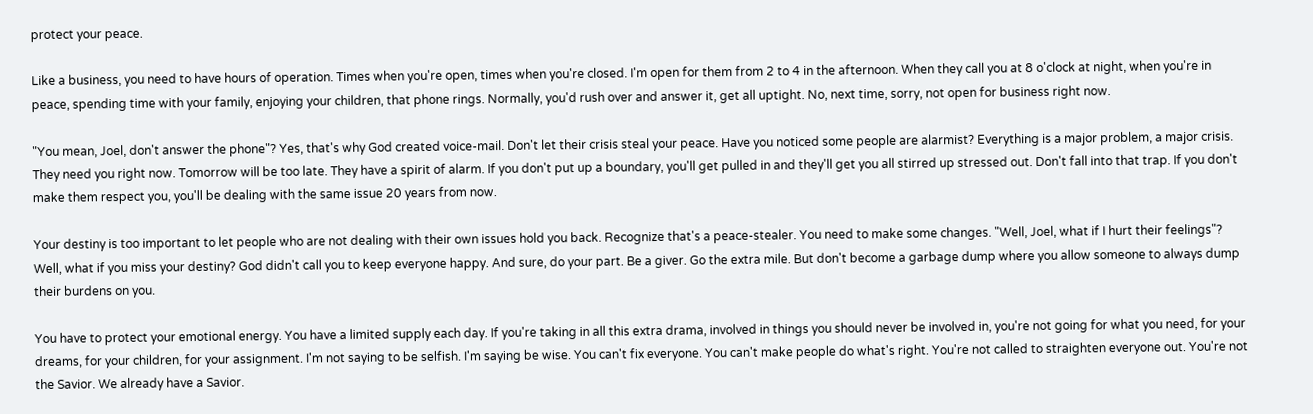protect your peace.

Like a business, you need to have hours of operation. Times when you're open, times when you're closed. I'm open for them from 2 to 4 in the afternoon. When they call you at 8 o'clock at night, when you're in peace, spending time with your family, enjoying your children, that phone rings. Normally, you'd rush over and answer it, get all uptight. No, next time, sorry, not open for business right now.

"You mean, Joel, don't answer the phone"? Yes, that's why God created voice-mail. Don't let their crisis steal your peace. Have you noticed some people are alarmist? Everything is a major problem, a major crisis. They need you right now. Tomorrow will be too late. They have a spirit of alarm. If you don't put up a boundary, you'll get pulled in and they'll get you all stirred up stressed out. Don't fall into that trap. If you don't make them respect you, you'll be dealing with the same issue 20 years from now.

Your destiny is too important to let people who are not dealing with their own issues hold you back. Recognize that's a peace-stealer. You need to make some changes. "Well, Joel, what if I hurt their feelings"? Well, what if you miss your destiny? God didn't call you to keep everyone happy. And sure, do your part. Be a giver. Go the extra mile. But don't become a garbage dump where you allow someone to always dump their burdens on you.

You have to protect your emotional energy. You have a limited supply each day. If you're taking in all this extra drama, involved in things you should never be involved in, you're not going for what you need, for your dreams, for your children, for your assignment. I'm not saying to be selfish. I'm saying be wise. You can't fix everyone. You can't make people do what's right. You're not called to straighten everyone out. You're not the Savior. We already have a Savior.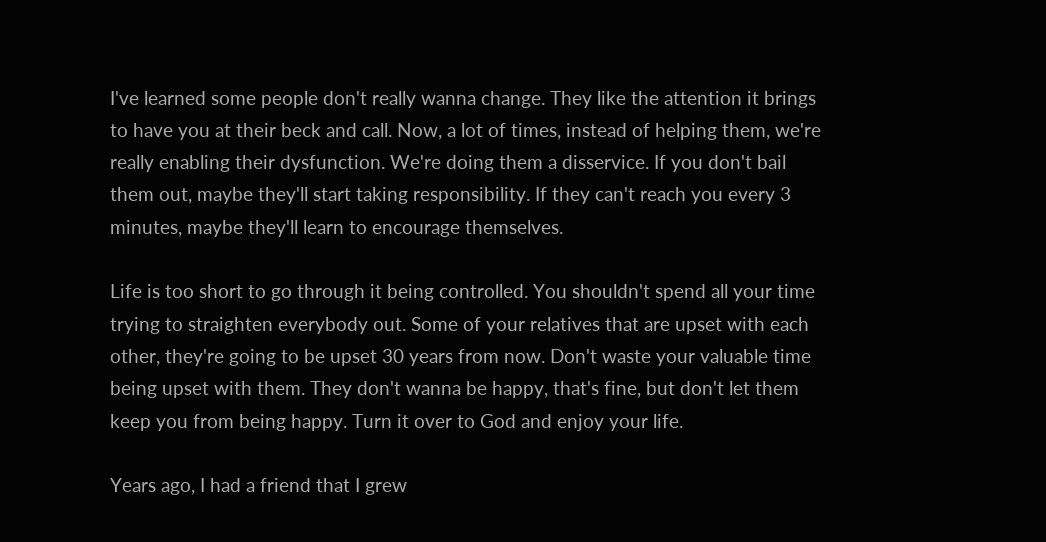I've learned some people don't really wanna change. They like the attention it brings to have you at their beck and call. Now, a lot of times, instead of helping them, we're really enabling their dysfunction. We're doing them a disservice. If you don't bail them out, maybe they'll start taking responsibility. If they can't reach you every 3 minutes, maybe they'll learn to encourage themselves.

Life is too short to go through it being controlled. You shouldn't spend all your time trying to straighten everybody out. Some of your relatives that are upset with each other, they're going to be upset 30 years from now. Don't waste your valuable time being upset with them. They don't wanna be happy, that's fine, but don't let them keep you from being happy. Turn it over to God and enjoy your life.

Years ago, I had a friend that I grew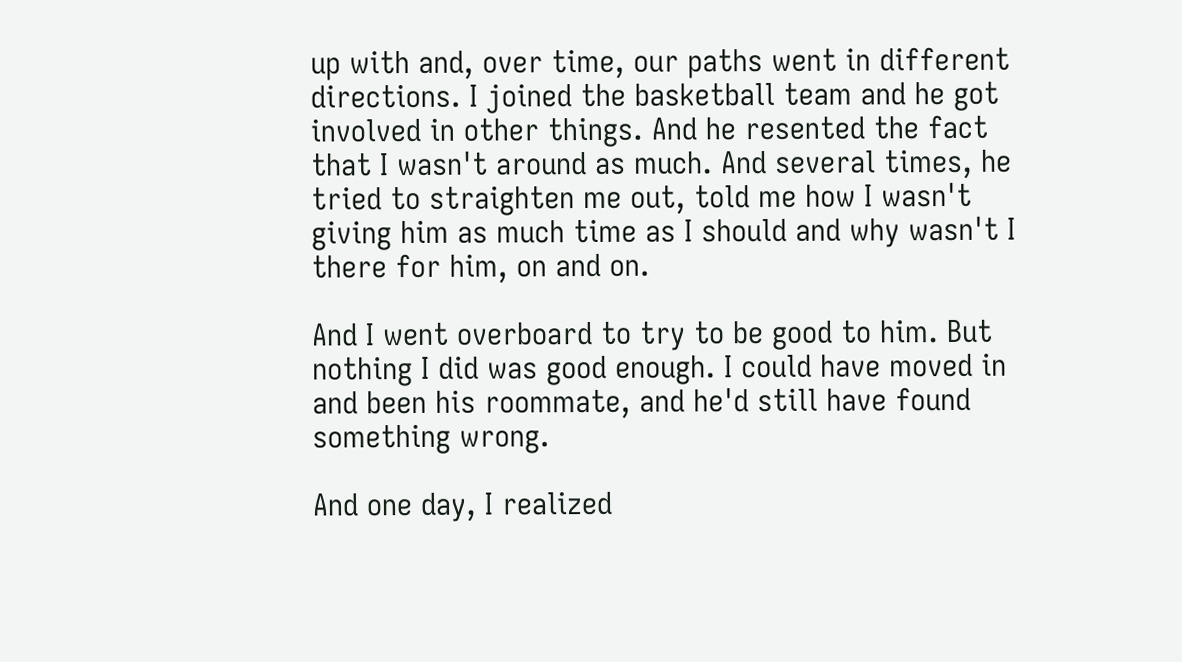up with and, over time, our paths went in different directions. I joined the basketball team and he got involved in other things. And he resented the fact that I wasn't around as much. And several times, he tried to straighten me out, told me how I wasn't giving him as much time as I should and why wasn't I there for him, on and on.

And I went overboard to try to be good to him. But nothing I did was good enough. I could have moved in and been his roommate, and he'd still have found something wrong.

And one day, I realized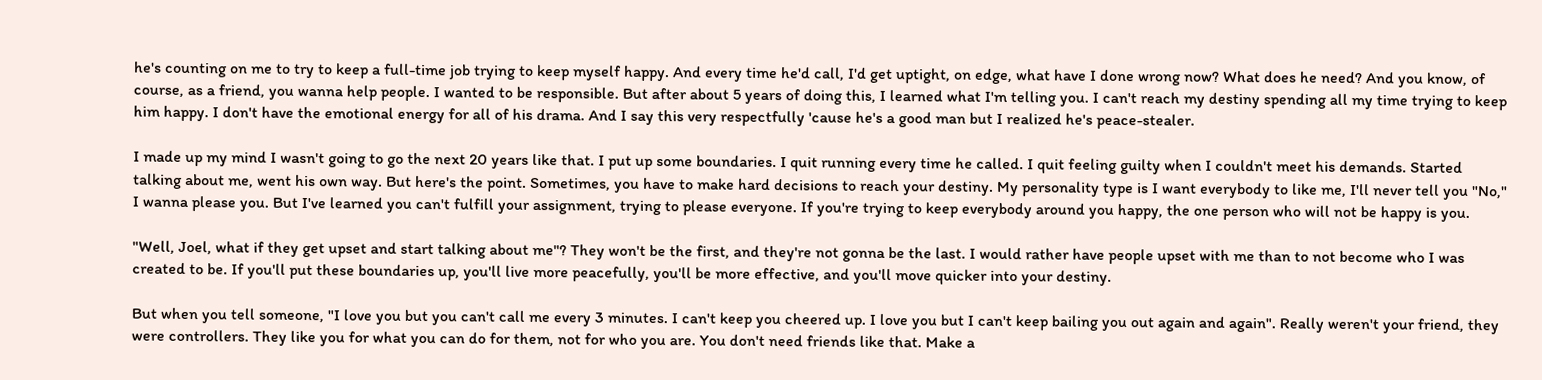he's counting on me to try to keep a full-time job trying to keep myself happy. And every time he'd call, I'd get uptight, on edge, what have I done wrong now? What does he need? And you know, of course, as a friend, you wanna help people. I wanted to be responsible. But after about 5 years of doing this, I learned what I'm telling you. I can't reach my destiny spending all my time trying to keep him happy. I don't have the emotional energy for all of his drama. And I say this very respectfully 'cause he's a good man but I realized he's peace-stealer.

I made up my mind I wasn't going to go the next 20 years like that. I put up some boundaries. I quit running every time he called. I quit feeling guilty when I couldn't meet his demands. Started talking about me, went his own way. But here's the point. Sometimes, you have to make hard decisions to reach your destiny. My personality type is I want everybody to like me, I'll never tell you "No," I wanna please you. But I've learned you can't fulfill your assignment, trying to please everyone. If you're trying to keep everybody around you happy, the one person who will not be happy is you.

"Well, Joel, what if they get upset and start talking about me"? They won't be the first, and they're not gonna be the last. I would rather have people upset with me than to not become who I was created to be. If you'll put these boundaries up, you'll live more peacefully, you'll be more effective, and you'll move quicker into your destiny.

But when you tell someone, "I love you but you can't call me every 3 minutes. I can't keep you cheered up. I love you but I can't keep bailing you out again and again". Really weren't your friend, they were controllers. They like you for what you can do for them, not for who you are. You don't need friends like that. Make a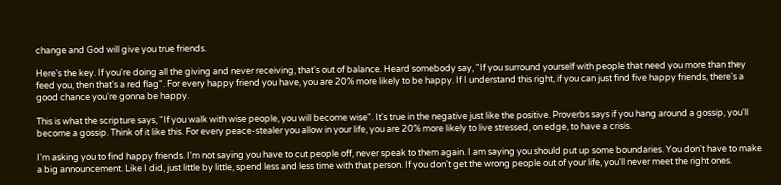change and God will give you true friends.

Here's the key. If you're doing all the giving and never receiving, that's out of balance. Heard somebody say, "If you surround yourself with people that need you more than they feed you, then that's a red flag". For every happy friend you have, you are 20% more likely to be happy. If I understand this right, if you can just find five happy friends, there's a good chance you're gonna be happy.

This is what the scripture says, "If you walk with wise people, you will become wise". It's true in the negative just like the positive. Proverbs says if you hang around a gossip, you'll become a gossip. Think of it like this. For every peace-stealer you allow in your life, you are 20% more likely to live stressed, on edge, to have a crisis.

I'm asking you to find happy friends. I'm not saying you have to cut people off, never speak to them again. I am saying you should put up some boundaries. You don't have to make a big announcement. Like I did, just little by little, spend less and less time with that person. If you don't get the wrong people out of your life, you'll never meet the right ones.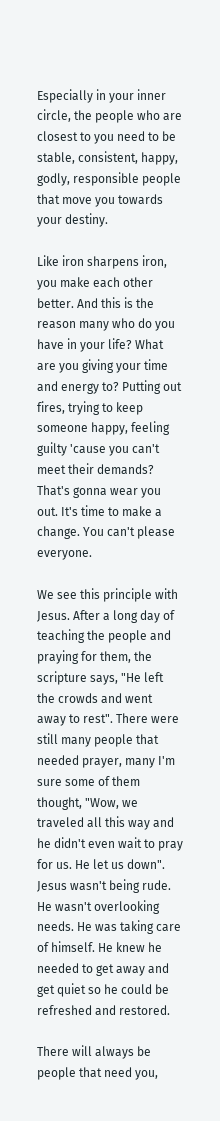Especially in your inner circle, the people who are closest to you need to be stable, consistent, happy, godly, responsible people that move you towards your destiny.

Like iron sharpens iron, you make each other better. And this is the reason many who do you have in your life? What are you giving your time and energy to? Putting out fires, trying to keep someone happy, feeling guilty 'cause you can't meet their demands? That's gonna wear you out. It's time to make a change. You can't please everyone.

We see this principle with Jesus. After a long day of teaching the people and praying for them, the scripture says, "He left the crowds and went away to rest". There were still many people that needed prayer, many I'm sure some of them thought, "Wow, we traveled all this way and he didn't even wait to pray for us. He let us down". Jesus wasn't being rude. He wasn't overlooking needs. He was taking care of himself. He knew he needed to get away and get quiet so he could be refreshed and restored.

There will always be people that need you,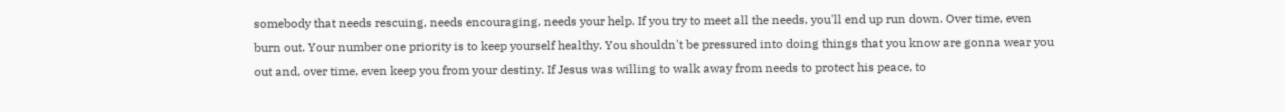somebody that needs rescuing, needs encouraging, needs your help. If you try to meet all the needs, you'll end up run down. Over time, even burn out. Your number one priority is to keep yourself healthy. You shouldn't be pressured into doing things that you know are gonna wear you out and, over time, even keep you from your destiny. If Jesus was willing to walk away from needs to protect his peace, to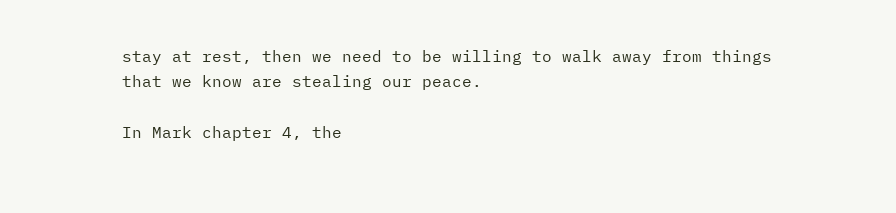stay at rest, then we need to be willing to walk away from things that we know are stealing our peace.

In Mark chapter 4, the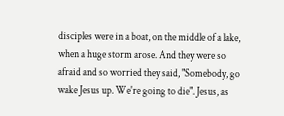disciples were in a boat, on the middle of a lake, when a huge storm arose. And they were so afraid and so worried they said, "Somebody, go wake Jesus up. We're going to die". Jesus, as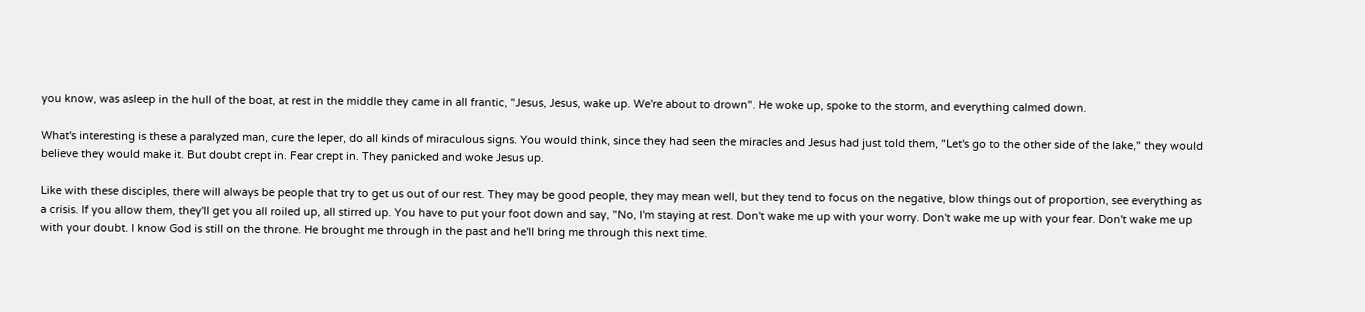you know, was asleep in the hull of the boat, at rest in the middle they came in all frantic, "Jesus, Jesus, wake up. We're about to drown". He woke up, spoke to the storm, and everything calmed down.

What's interesting is these a paralyzed man, cure the leper, do all kinds of miraculous signs. You would think, since they had seen the miracles and Jesus had just told them, "Let's go to the other side of the lake," they would believe they would make it. But doubt crept in. Fear crept in. They panicked and woke Jesus up.

Like with these disciples, there will always be people that try to get us out of our rest. They may be good people, they may mean well, but they tend to focus on the negative, blow things out of proportion, see everything as a crisis. If you allow them, they'll get you all roiled up, all stirred up. You have to put your foot down and say, "No, I'm staying at rest. Don't wake me up with your worry. Don't wake me up with your fear. Don't wake me up with your doubt. I know God is still on the throne. He brought me through in the past and he'll bring me through this next time.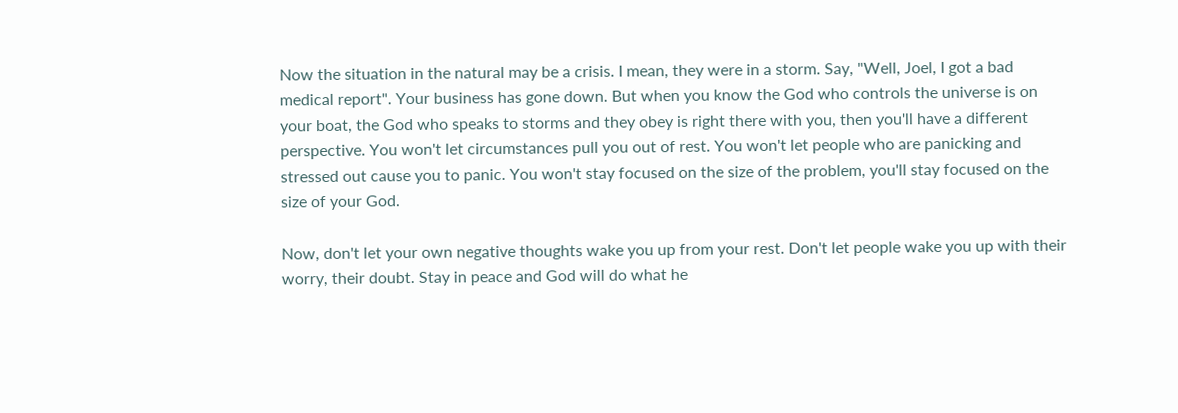Now the situation in the natural may be a crisis. I mean, they were in a storm. Say, "Well, Joel, I got a bad medical report". Your business has gone down. But when you know the God who controls the universe is on your boat, the God who speaks to storms and they obey is right there with you, then you'll have a different perspective. You won't let circumstances pull you out of rest. You won't let people who are panicking and stressed out cause you to panic. You won't stay focused on the size of the problem, you'll stay focused on the size of your God.

Now, don't let your own negative thoughts wake you up from your rest. Don't let people wake you up with their worry, their doubt. Stay in peace and God will do what he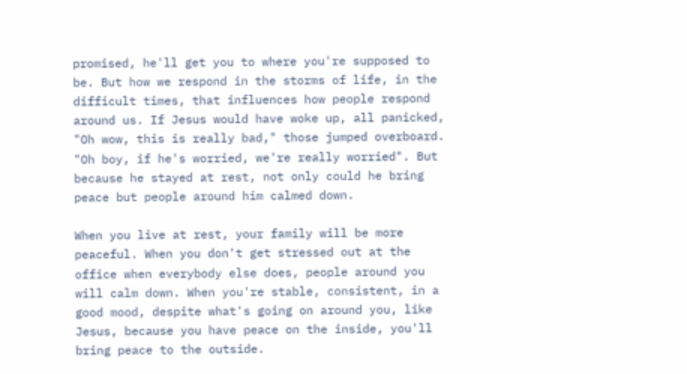promised, he'll get you to where you're supposed to be. But how we respond in the storms of life, in the difficult times, that influences how people respond around us. If Jesus would have woke up, all panicked, "Oh wow, this is really bad," those jumped overboard. "Oh boy, if he's worried, we're really worried". But because he stayed at rest, not only could he bring peace but people around him calmed down.

When you live at rest, your family will be more peaceful. When you don't get stressed out at the office when everybody else does, people around you will calm down. When you're stable, consistent, in a good mood, despite what's going on around you, like Jesus, because you have peace on the inside, you'll bring peace to the outside.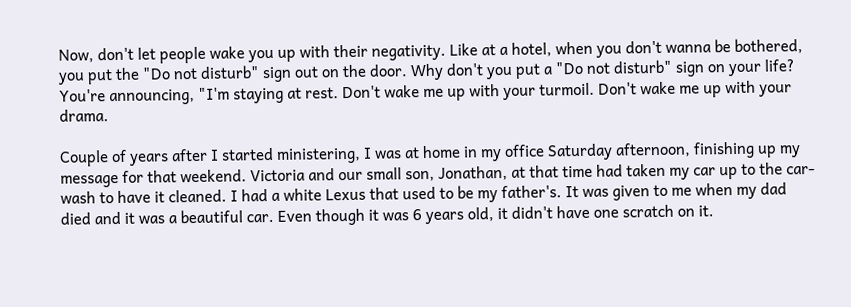Now, don't let people wake you up with their negativity. Like at a hotel, when you don't wanna be bothered, you put the "Do not disturb" sign out on the door. Why don't you put a "Do not disturb" sign on your life? You're announcing, "I'm staying at rest. Don't wake me up with your turmoil. Don't wake me up with your drama.

Couple of years after I started ministering, I was at home in my office Saturday afternoon, finishing up my message for that weekend. Victoria and our small son, Jonathan, at that time had taken my car up to the car-wash to have it cleaned. I had a white Lexus that used to be my father's. It was given to me when my dad died and it was a beautiful car. Even though it was 6 years old, it didn't have one scratch on it.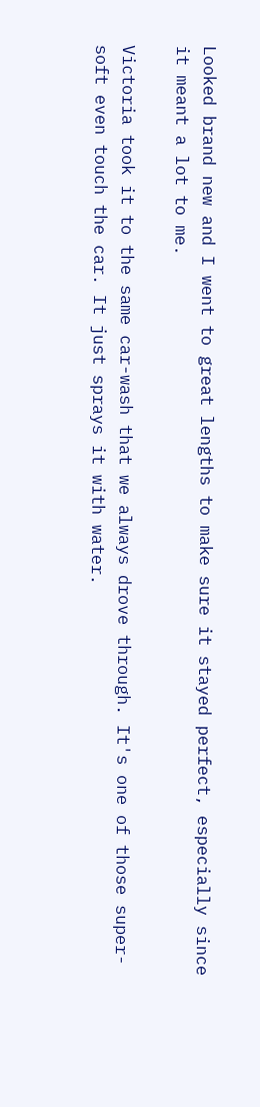Looked brand new and I went to great lengths to make sure it stayed perfect, especially since it meant a lot to me.

Victoria took it to the same car-wash that we always drove through. It's one of those super-soft even touch the car. It just sprays it with water.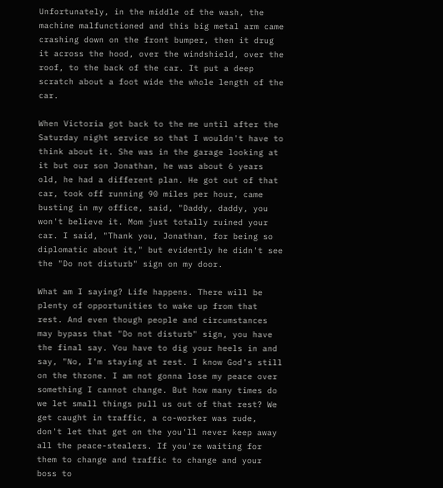Unfortunately, in the middle of the wash, the machine malfunctioned and this big metal arm came crashing down on the front bumper, then it drug it across the hood, over the windshield, over the roof, to the back of the car. It put a deep scratch about a foot wide the whole length of the car.

When Victoria got back to the me until after the Saturday night service so that I wouldn't have to think about it. She was in the garage looking at it but our son Jonathan, he was about 6 years old, he had a different plan. He got out of that car, took off running 90 miles per hour, came busting in my office, said, "Daddy, daddy, you won't believe it. Mom just totally ruined your car. I said, "Thank you, Jonathan, for being so diplomatic about it," but evidently he didn't see the "Do not disturb" sign on my door.

What am I saying? Life happens. There will be plenty of opportunities to wake up from that rest. And even though people and circumstances may bypass that "Do not disturb" sign, you have the final say. You have to dig your heels in and say, "No, I'm staying at rest. I know God's still on the throne. I am not gonna lose my peace over something I cannot change. But how many times do we let small things pull us out of that rest? We get caught in traffic, a co-worker was rude, don't let that get on the you'll never keep away all the peace-stealers. If you're waiting for them to change and traffic to change and your boss to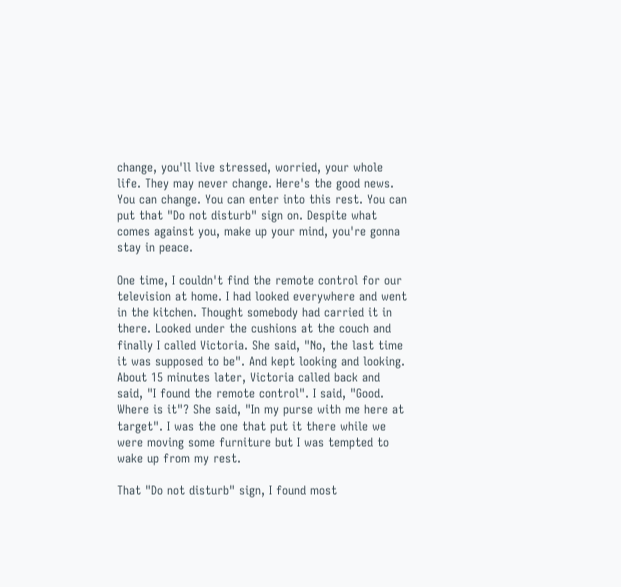change, you'll live stressed, worried, your whole life. They may never change. Here's the good news. You can change. You can enter into this rest. You can put that "Do not disturb" sign on. Despite what comes against you, make up your mind, you're gonna stay in peace.

One time, I couldn't find the remote control for our television at home. I had looked everywhere and went in the kitchen. Thought somebody had carried it in there. Looked under the cushions at the couch and finally I called Victoria. She said, "No, the last time it was supposed to be". And kept looking and looking. About 15 minutes later, Victoria called back and said, "I found the remote control". I said, "Good. Where is it"? She said, "In my purse with me here at target". I was the one that put it there while we were moving some furniture but I was tempted to wake up from my rest.

That "Do not disturb" sign, I found most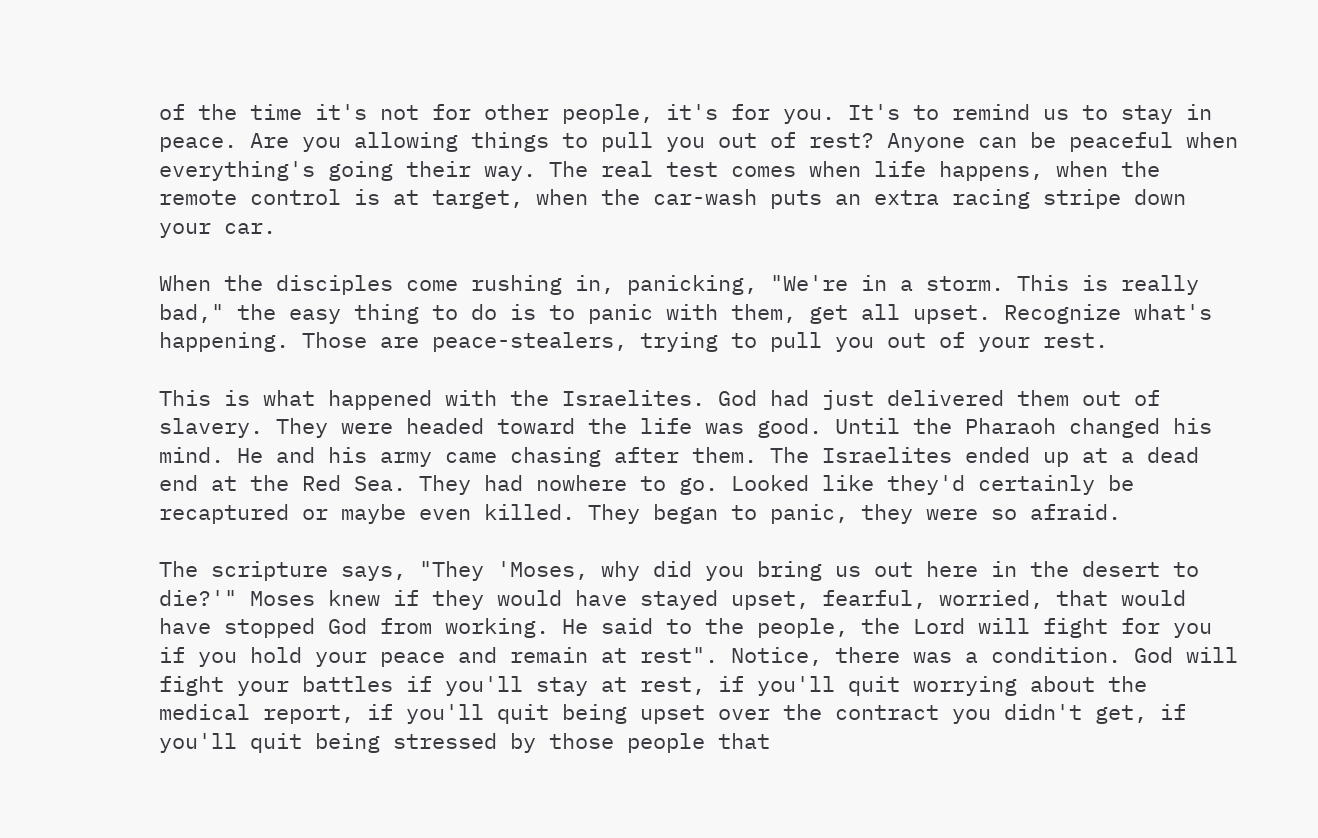of the time it's not for other people, it's for you. It's to remind us to stay in peace. Are you allowing things to pull you out of rest? Anyone can be peaceful when everything's going their way. The real test comes when life happens, when the remote control is at target, when the car-wash puts an extra racing stripe down your car.

When the disciples come rushing in, panicking, "We're in a storm. This is really bad," the easy thing to do is to panic with them, get all upset. Recognize what's happening. Those are peace-stealers, trying to pull you out of your rest.

This is what happened with the Israelites. God had just delivered them out of slavery. They were headed toward the life was good. Until the Pharaoh changed his mind. He and his army came chasing after them. The Israelites ended up at a dead end at the Red Sea. They had nowhere to go. Looked like they'd certainly be recaptured or maybe even killed. They began to panic, they were so afraid.

The scripture says, "They 'Moses, why did you bring us out here in the desert to die?'" Moses knew if they would have stayed upset, fearful, worried, that would have stopped God from working. He said to the people, the Lord will fight for you if you hold your peace and remain at rest". Notice, there was a condition. God will fight your battles if you'll stay at rest, if you'll quit worrying about the medical report, if you'll quit being upset over the contract you didn't get, if you'll quit being stressed by those people that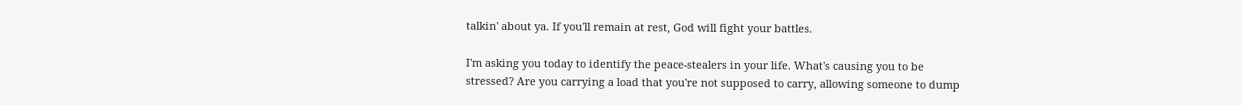talkin' about ya. If you'll remain at rest, God will fight your battles.

I'm asking you today to identify the peace-stealers in your life. What's causing you to be stressed? Are you carrying a load that you're not supposed to carry, allowing someone to dump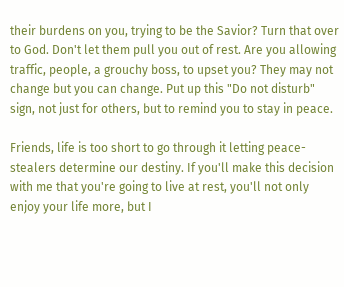their burdens on you, trying to be the Savior? Turn that over to God. Don't let them pull you out of rest. Are you allowing traffic, people, a grouchy boss, to upset you? They may not change but you can change. Put up this "Do not disturb" sign, not just for others, but to remind you to stay in peace.

Friends, life is too short to go through it letting peace-stealers determine our destiny. If you'll make this decision with me that you're going to live at rest, you'll not only enjoy your life more, but I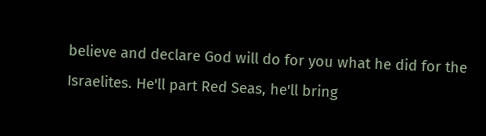believe and declare God will do for you what he did for the Israelites. He'll part Red Seas, he'll bring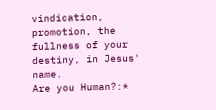vindication, promotion, the fullness of your destiny, in Jesus' name.
Are you Human?:*